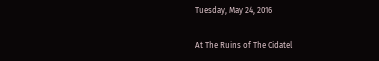Tuesday, May 24, 2016

At The Ruins of The Cidatel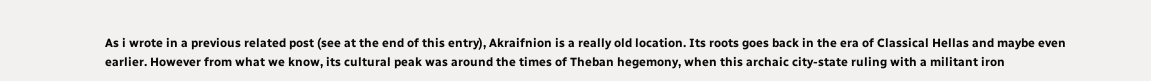As i wrote in a previous related post (see at the end of this entry), Akraifnion is a really old location. Its roots goes back in the era of Classical Hellas and maybe even earlier. However from what we know, its cultural peak was around the times of Theban hegemony, when this archaic city-state ruling with a militant iron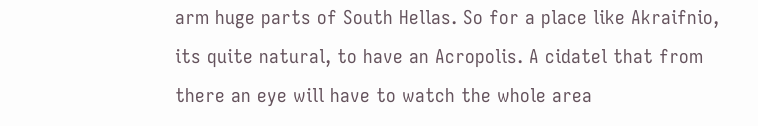arm huge parts of South Hellas. So for a place like Akraifnio, its quite natural, to have an Acropolis. A cidatel that from there an eye will have to watch the whole area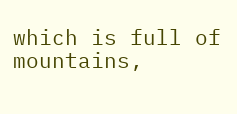which is full of mountains,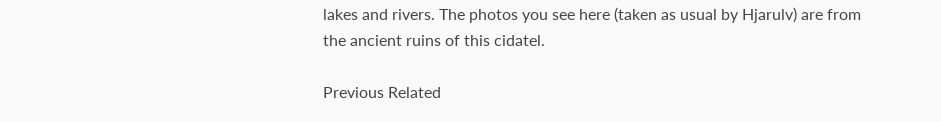lakes and rivers. The photos you see here (taken as usual by Hjarulv) are from the ancient ruins of this cidatel.

Previous Related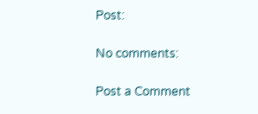Post:

No comments:

Post a Comment